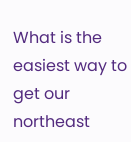What is the easiest way to get our northeast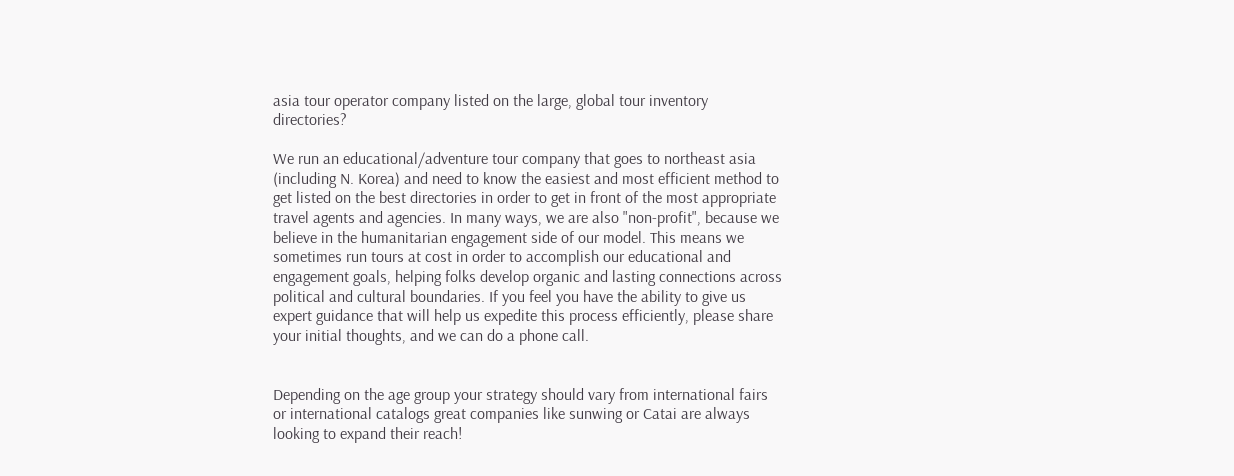asia tour operator company listed on the large, global tour inventory directories?

We run an educational/adventure tour company that goes to northeast asia (including N. Korea) and need to know the easiest and most efficient method to get listed on the best directories in order to get in front of the most appropriate travel agents and agencies. In many ways, we are also "non-profit", because we believe in the humanitarian engagement side of our model. This means we sometimes run tours at cost in order to accomplish our educational and engagement goals, helping folks develop organic and lasting connections across political and cultural boundaries. If you feel you have the ability to give us expert guidance that will help us expedite this process efficiently, please share your initial thoughts, and we can do a phone call.


Depending on the age group your strategy should vary from international fairs or international catalogs great companies like sunwing or Catai are always looking to expand their reach!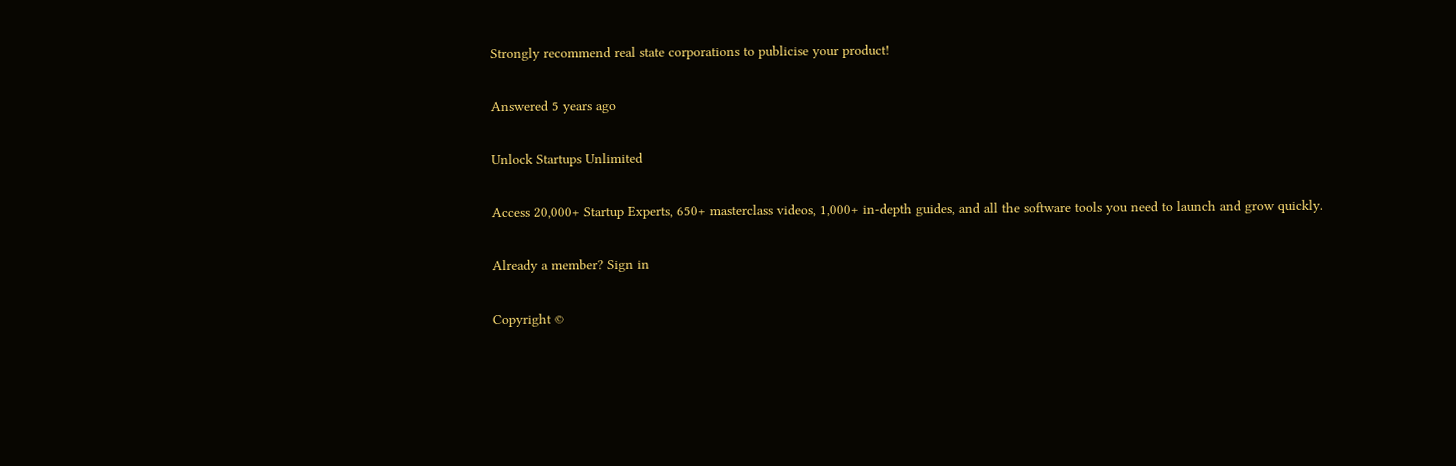Strongly recommend real state corporations to publicise your product!

Answered 5 years ago

Unlock Startups Unlimited

Access 20,000+ Startup Experts, 650+ masterclass videos, 1,000+ in-depth guides, and all the software tools you need to launch and grow quickly.

Already a member? Sign in

Copyright ©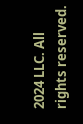2024 LLC. All rights reserved.